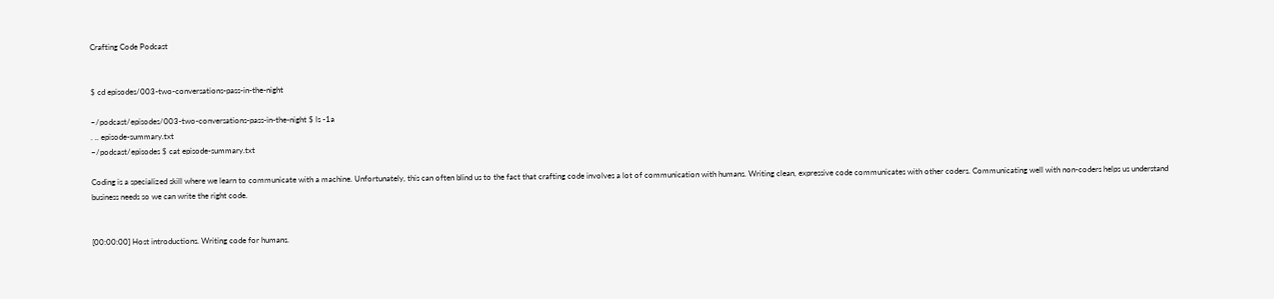Crafting Code Podcast


$ cd episodes/003-two-conversations-pass-in-the-night

~/podcast/episodes/003-two-conversations-pass-in-the-night $ ls -1a
. .. episode-summary.txt
~/podcast/episodes $ cat episode-summary.txt

Coding is a specialized skill where we learn to communicate with a machine. Unfortunately, this can often blind us to the fact that crafting code involves a lot of communication with humans. Writing clean, expressive code communicates with other coders. Communicating well with non-coders helps us understand business needs so we can write the right code.


[00:00:00] Host introductions. Writing code for humans.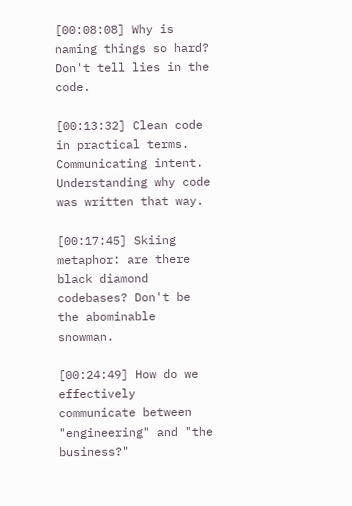[00:08:08] Why is naming things so hard? Don't tell lies in the code.

[00:13:32] Clean code in practical terms. Communicating intent. Understanding why code was written that way.

[00:17:45] Skiing metaphor: are there black diamond codebases? Don't be the abominable snowman.

[00:24:49] How do we effectively communicate between "engineering" and "the business?"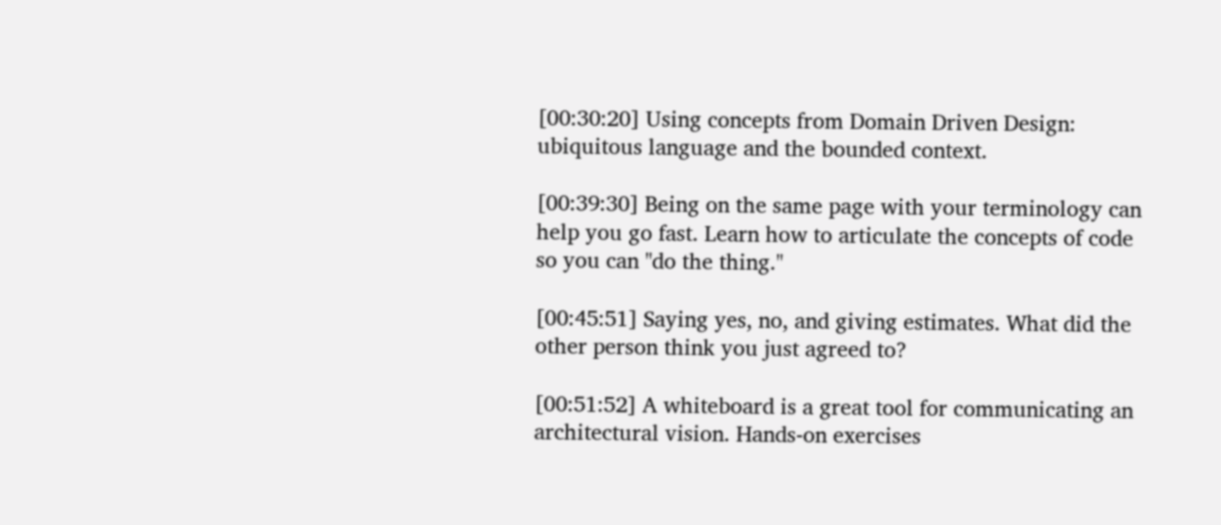[00:30:20] Using concepts from Domain Driven Design: ubiquitous language and the bounded context.

[00:39:30] Being on the same page with your terminology can help you go fast. Learn how to articulate the concepts of code so you can "do the thing."

[00:45:51] Saying yes, no, and giving estimates. What did the other person think you just agreed to?

[00:51:52] A whiteboard is a great tool for communicating an architectural vision. Hands-on exercises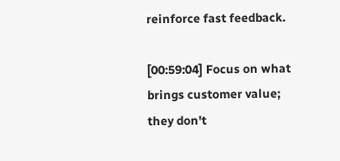reinforce fast feedback.

[00:59:04] Focus on what brings customer value; they don't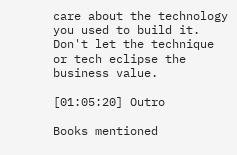care about the technology you used to build it. Don't let the technique or tech eclipse the business value.

[01:05:20] Outro

Books mentioned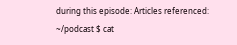during this episode: Articles referenced: ~/podcast $ cat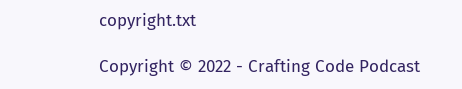copyright.txt

Copyright © 2022 - Crafting Code Podcast